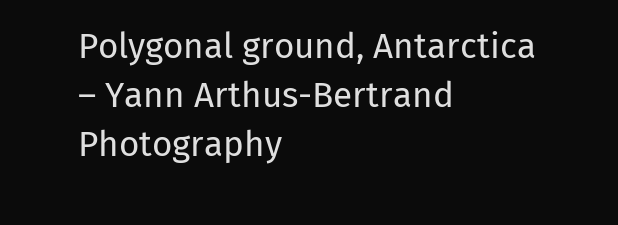Polygonal ground, Antarctica – Yann Arthus-Bertrand Photography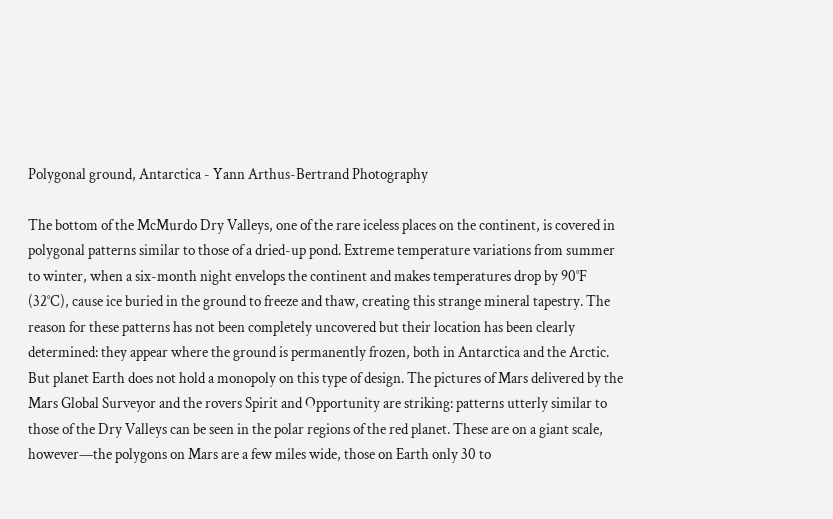Polygonal ground, Antarctica - Yann Arthus-Bertrand Photography

The bottom of the McMurdo Dry Valleys, one of the rare iceless places on the continent, is covered in polygonal patterns similar to those of a dried-up pond. Extreme temperature variations from summer to winter, when a six-month night envelops the continent and makes temperatures drop by 90°F (32°C), cause ice buried in the ground to freeze and thaw, creating this strange mineral tapestry. The reason for these patterns has not been completely uncovered but their location has been clearly determined: they appear where the ground is permanently frozen, both in Antarctica and the Arctic. But planet Earth does not hold a monopoly on this type of design. The pictures of Mars delivered by the Mars Global Surveyor and the rovers Spirit and Opportunity are striking: patterns utterly similar to those of the Dry Valleys can be seen in the polar regions of the red planet. These are on a giant scale, however—the polygons on Mars are a few miles wide, those on Earth only 30 to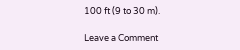100 ft (9 to 30 m).

Leave a Comment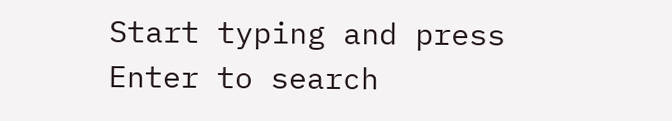Start typing and press Enter to search